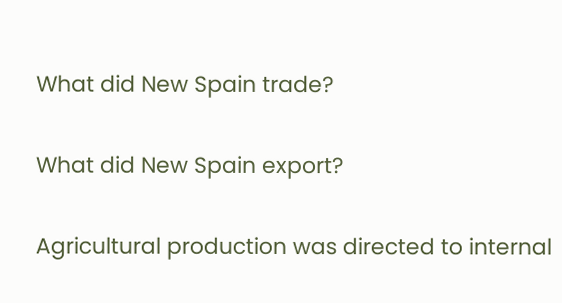What did New Spain trade?

What did New Spain export?

Agricultural production was directed to internal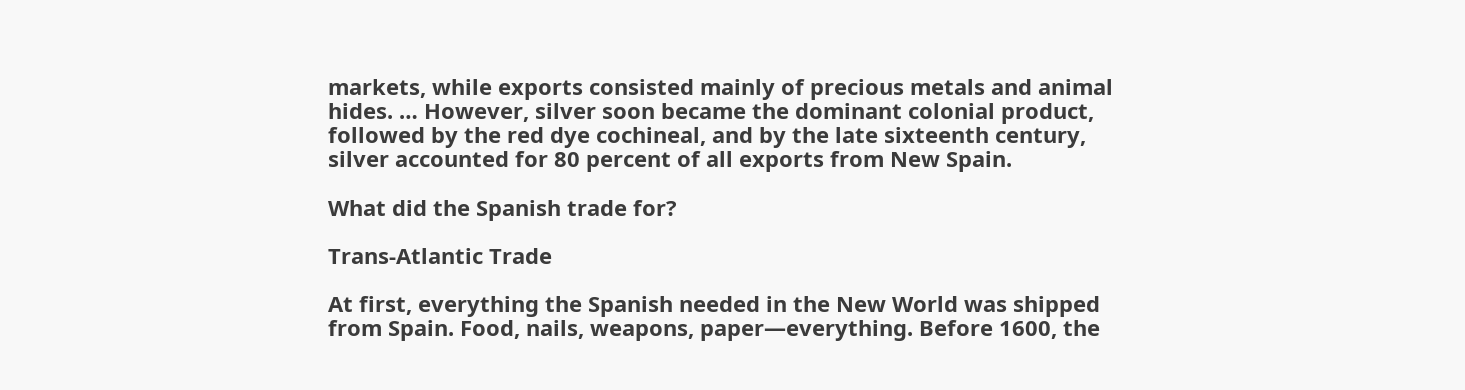markets, while exports consisted mainly of precious metals and animal hides. … However, silver soon became the dominant colonial product, followed by the red dye cochineal, and by the late sixteenth century, silver accounted for 80 percent of all exports from New Spain.

What did the Spanish trade for?

Trans-Atlantic Trade

At first, everything the Spanish needed in the New World was shipped from Spain. Food, nails, weapons, paper—everything. Before 1600, the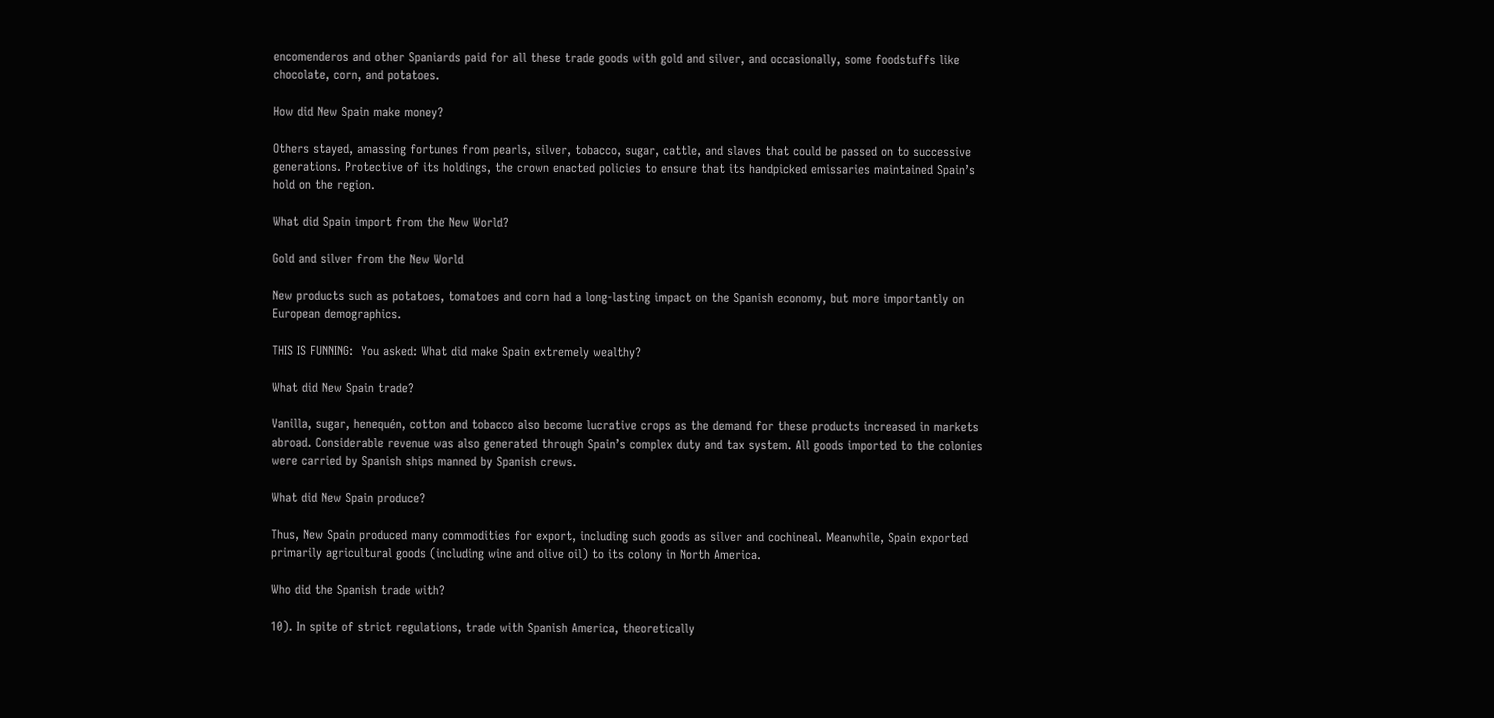encomenderos and other Spaniards paid for all these trade goods with gold and silver, and occasionally, some foodstuffs like chocolate, corn, and potatoes.

How did New Spain make money?

Others stayed, amassing fortunes from pearls, silver, tobacco, sugar, cattle, and slaves that could be passed on to successive generations. Protective of its holdings, the crown enacted policies to ensure that its handpicked emissaries maintained Spain’s hold on the region.

What did Spain import from the New World?

Gold and silver from the New World

New products such as potatoes, tomatoes and corn had a long-lasting impact on the Spanish economy, but more importantly on European demographics.

THIS IS FUNNING:  You asked: What did make Spain extremely wealthy?

What did New Spain trade?

Vanilla, sugar, henequén, cotton and tobacco also become lucrative crops as the demand for these products increased in markets abroad. Considerable revenue was also generated through Spain’s complex duty and tax system. All goods imported to the colonies were carried by Spanish ships manned by Spanish crews.

What did New Spain produce?

Thus, New Spain produced many commodities for export, including such goods as silver and cochineal. Meanwhile, Spain exported primarily agricultural goods (including wine and olive oil) to its colony in North America.

Who did the Spanish trade with?

10). In spite of strict regulations, trade with Spanish America, theoretically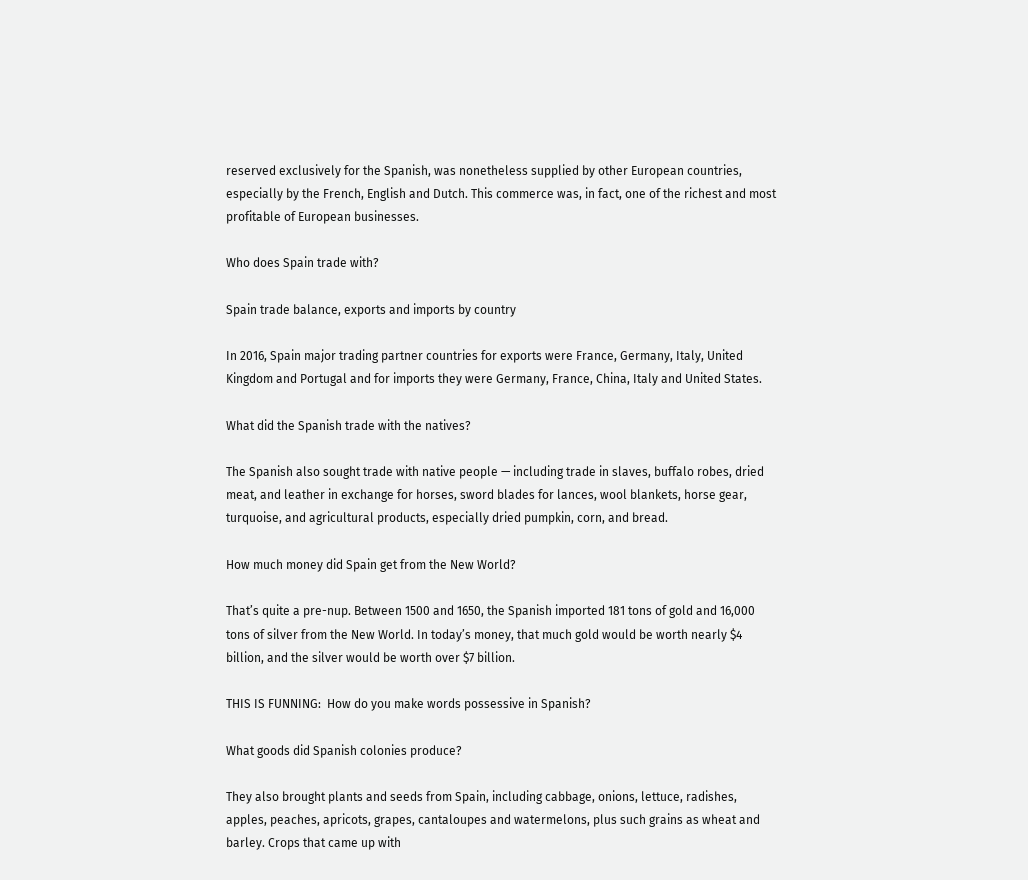reserved exclusively for the Spanish, was nonetheless supplied by other European countries, especially by the French, English and Dutch. This commerce was, in fact, one of the richest and most profitable of European businesses.

Who does Spain trade with?

Spain trade balance, exports and imports by country

In 2016, Spain major trading partner countries for exports were France, Germany, Italy, United Kingdom and Portugal and for imports they were Germany, France, China, Italy and United States.

What did the Spanish trade with the natives?

The Spanish also sought trade with native people — including trade in slaves, buffalo robes, dried meat, and leather in exchange for horses, sword blades for lances, wool blankets, horse gear, turquoise, and agricultural products, especially dried pumpkin, corn, and bread.

How much money did Spain get from the New World?

That’s quite a pre-nup. Between 1500 and 1650, the Spanish imported 181 tons of gold and 16,000 tons of silver from the New World. In today’s money, that much gold would be worth nearly $4 billion, and the silver would be worth over $7 billion.

THIS IS FUNNING:  How do you make words possessive in Spanish?

What goods did Spanish colonies produce?

They also brought plants and seeds from Spain, including cabbage, onions, lettuce, radishes, apples, peaches, apricots, grapes, cantaloupes and watermelons, plus such grains as wheat and barley. Crops that came up with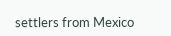settlers from Mexico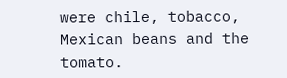were chile, tobacco, Mexican beans and the tomato.